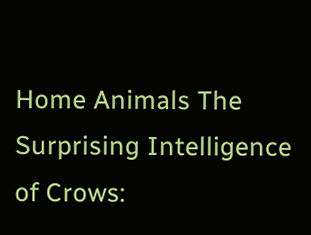Home Animals The Surprising Intelligence of Crows: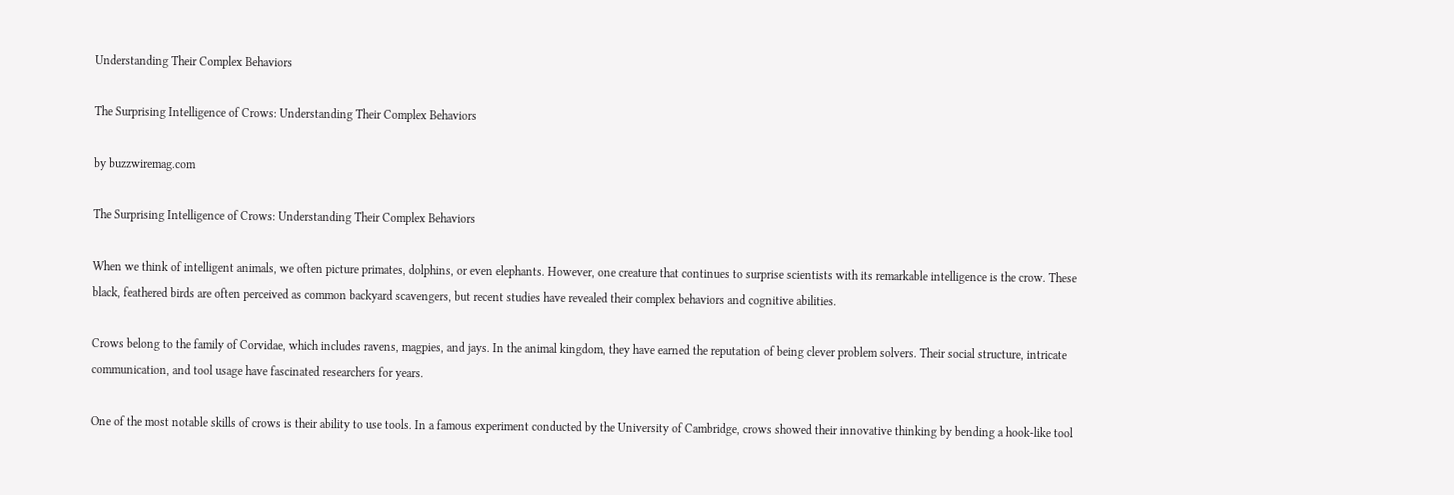Understanding Their Complex Behaviors

The Surprising Intelligence of Crows: Understanding Their Complex Behaviors

by buzzwiremag.com

The Surprising Intelligence of Crows: Understanding Their Complex Behaviors

When we think of intelligent animals, we often picture primates, dolphins, or even elephants. However, one creature that continues to surprise scientists with its remarkable intelligence is the crow. These black, feathered birds are often perceived as common backyard scavengers, but recent studies have revealed their complex behaviors and cognitive abilities.

Crows belong to the family of Corvidae, which includes ravens, magpies, and jays. In the animal kingdom, they have earned the reputation of being clever problem solvers. Their social structure, intricate communication, and tool usage have fascinated researchers for years.

One of the most notable skills of crows is their ability to use tools. In a famous experiment conducted by the University of Cambridge, crows showed their innovative thinking by bending a hook-like tool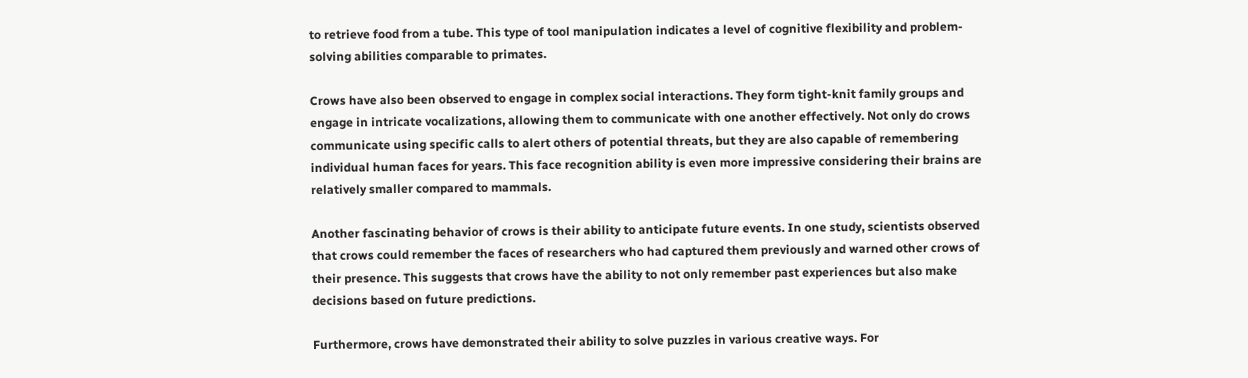to retrieve food from a tube. This type of tool manipulation indicates a level of cognitive flexibility and problem-solving abilities comparable to primates.

Crows have also been observed to engage in complex social interactions. They form tight-knit family groups and engage in intricate vocalizations, allowing them to communicate with one another effectively. Not only do crows communicate using specific calls to alert others of potential threats, but they are also capable of remembering individual human faces for years. This face recognition ability is even more impressive considering their brains are relatively smaller compared to mammals.

Another fascinating behavior of crows is their ability to anticipate future events. In one study, scientists observed that crows could remember the faces of researchers who had captured them previously and warned other crows of their presence. This suggests that crows have the ability to not only remember past experiences but also make decisions based on future predictions.

Furthermore, crows have demonstrated their ability to solve puzzles in various creative ways. For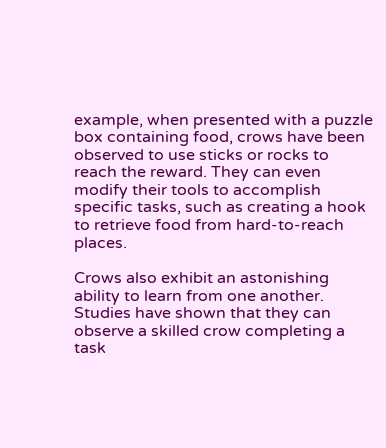example, when presented with a puzzle box containing food, crows have been observed to use sticks or rocks to reach the reward. They can even modify their tools to accomplish specific tasks, such as creating a hook to retrieve food from hard-to-reach places.

Crows also exhibit an astonishing ability to learn from one another. Studies have shown that they can observe a skilled crow completing a task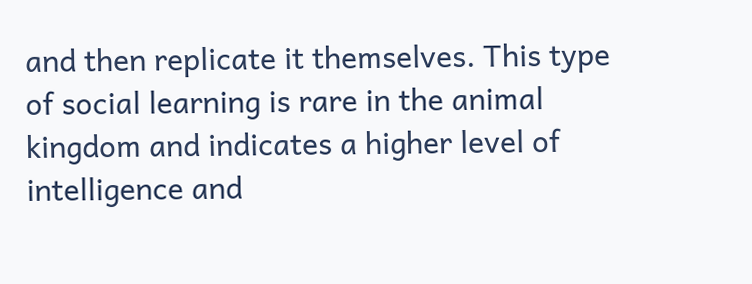and then replicate it themselves. This type of social learning is rare in the animal kingdom and indicates a higher level of intelligence and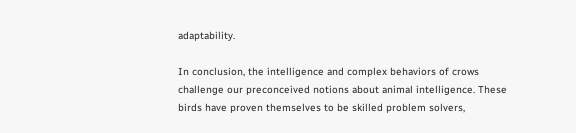adaptability.

In conclusion, the intelligence and complex behaviors of crows challenge our preconceived notions about animal intelligence. These birds have proven themselves to be skilled problem solvers,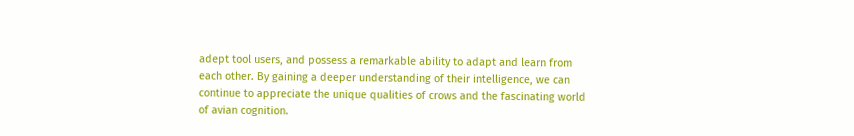adept tool users, and possess a remarkable ability to adapt and learn from each other. By gaining a deeper understanding of their intelligence, we can continue to appreciate the unique qualities of crows and the fascinating world of avian cognition.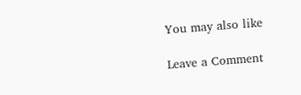You may also like

Leave a Comment